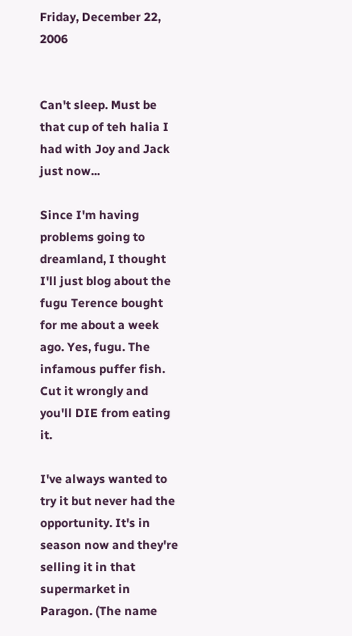Friday, December 22, 2006


Can't sleep. Must be that cup of teh halia I had with Joy and Jack just now...

Since I'm having problems going to dreamland, I thought I'll just blog about the fugu Terence bought for me about a week ago. Yes, fugu. The infamous puffer fish. Cut it wrongly and you'll DIE from eating it.

I've always wanted to try it but never had the opportunity. It's in season now and they're selling it in that supermarket in Paragon. (The name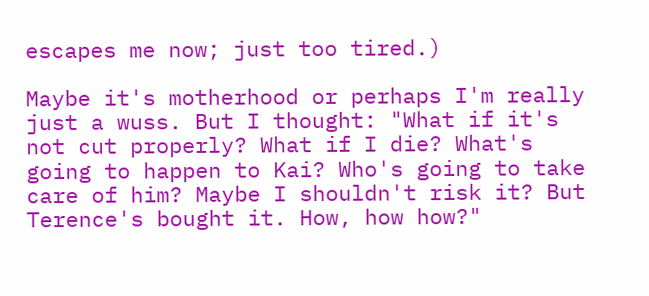escapes me now; just too tired.)

Maybe it's motherhood or perhaps I'm really just a wuss. But I thought: "What if it's not cut properly? What if I die? What's going to happen to Kai? Who's going to take care of him? Maybe I shouldn't risk it? But Terence's bought it. How, how how?"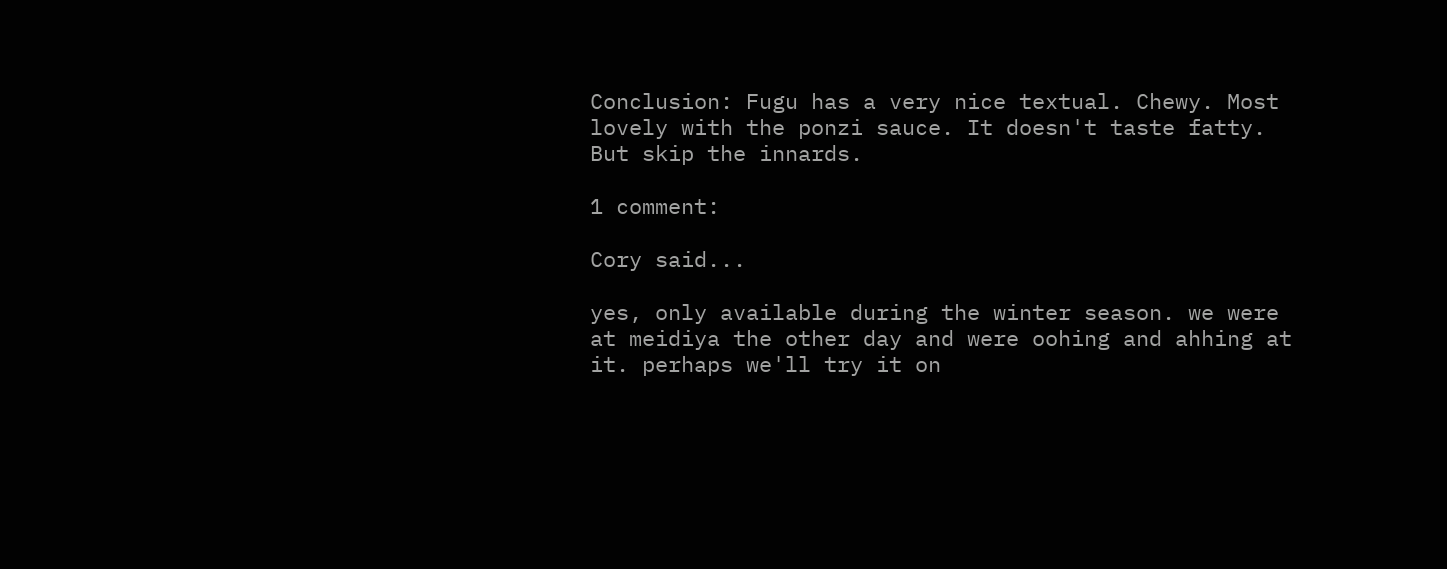Conclusion: Fugu has a very nice textual. Chewy. Most lovely with the ponzi sauce. It doesn't taste fatty. But skip the innards.

1 comment:

Cory said...

yes, only available during the winter season. we were at meidiya the other day and were oohing and ahhing at it. perhaps we'll try it on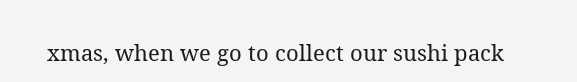xmas, when we go to collect our sushi pack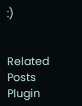:)


Related Posts Plugin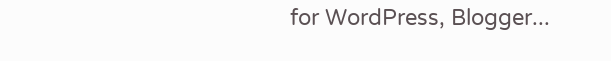for WordPress, Blogger...